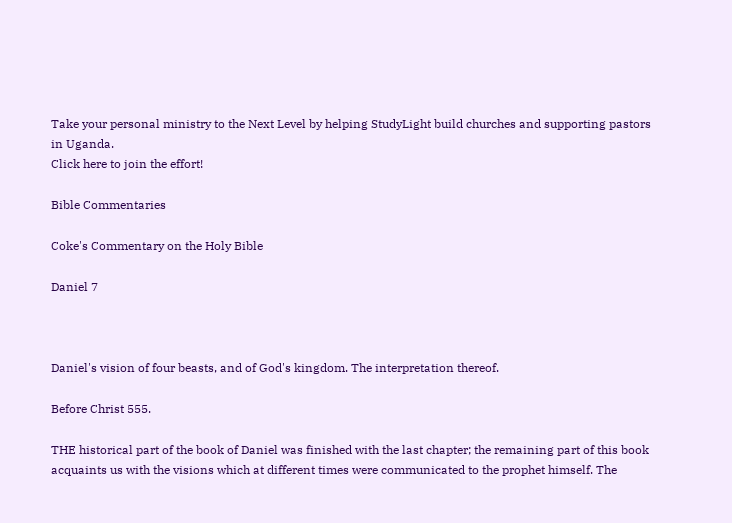Take your personal ministry to the Next Level by helping StudyLight build churches and supporting pastors in Uganda.
Click here to join the effort!

Bible Commentaries

Coke's Commentary on the Holy Bible

Daniel 7



Daniel's vision of four beasts, and of God's kingdom. The interpretation thereof.

Before Christ 555.

THE historical part of the book of Daniel was finished with the last chapter; the remaining part of this book acquaints us with the visions which at different times were communicated to the prophet himself. The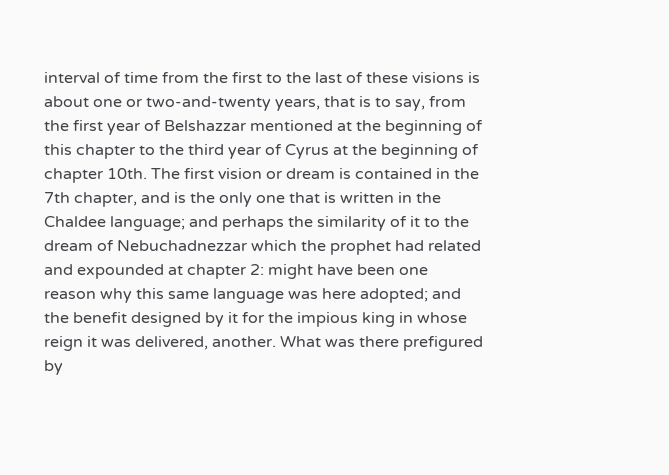interval of time from the first to the last of these visions is about one or two-and-twenty years, that is to say, from the first year of Belshazzar mentioned at the beginning of this chapter to the third year of Cyrus at the beginning of chapter 10th. The first vision or dream is contained in the 7th chapter, and is the only one that is written in the Chaldee language; and perhaps the similarity of it to the dream of Nebuchadnezzar which the prophet had related and expounded at chapter 2: might have been one reason why this same language was here adopted; and the benefit designed by it for the impious king in whose reign it was delivered, another. What was there prefigured by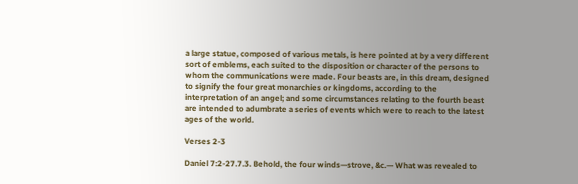a large statue, composed of various metals, is here pointed at by a very different sort of emblems, each suited to the disposition or character of the persons to whom the communications were made. Four beasts are, in this dream, designed to signify the four great monarchies or kingdoms, according to the interpretation of an angel; and some circumstances relating to the fourth beast are intended to adumbrate a series of events which were to reach to the latest ages of the world.

Verses 2-3

Daniel 7:2-27.7.3. Behold, the four winds—strove, &c.— What was revealed to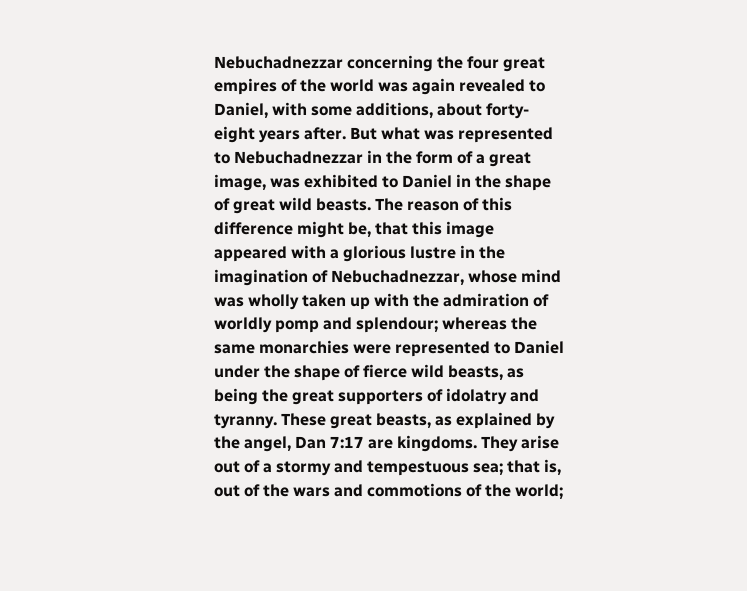Nebuchadnezzar concerning the four great empires of the world was again revealed to Daniel, with some additions, about forty-eight years after. But what was represented to Nebuchadnezzar in the form of a great image, was exhibited to Daniel in the shape of great wild beasts. The reason of this difference might be, that this image appeared with a glorious lustre in the imagination of Nebuchadnezzar, whose mind was wholly taken up with the admiration of worldly pomp and splendour; whereas the same monarchies were represented to Daniel under the shape of fierce wild beasts, as being the great supporters of idolatry and tyranny. These great beasts, as explained by the angel, Dan 7:17 are kingdoms. They arise out of a stormy and tempestuous sea; that is, out of the wars and commotions of the world;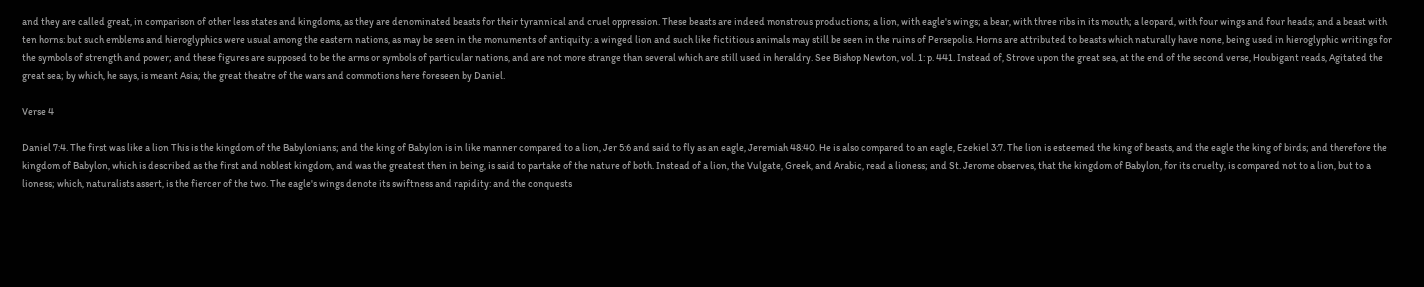and they are called great, in comparison of other less states and kingdoms, as they are denominated beasts for their tyrannical and cruel oppression. These beasts are indeed monstrous productions; a lion, with eagle's wings; a bear, with three ribs in its mouth; a leopard, with four wings and four heads; and a beast with ten horns: but such emblems and hieroglyphics were usual among the eastern nations, as may be seen in the monuments of antiquity: a winged lion and such like fictitious animals may still be seen in the ruins of Persepolis. Horns are attributed to beasts which naturally have none, being used in hieroglyphic writings for the symbols of strength and power; and these figures are supposed to be the arms or symbols of particular nations, and are not more strange than several which are still used in heraldry. See Bishop Newton, vol. 1: p. 441. Instead of, Strove upon the great sea, at the end of the second verse, Houbigant reads, Agitated the great sea; by which, he says, is meant Asia; the great theatre of the wars and commotions here foreseen by Daniel.

Verse 4

Daniel 7:4. The first was like a lion This is the kingdom of the Babylonians; and the king of Babylon is in like manner compared to a lion, Jer 5:6 and said to fly as an eagle, Jeremiah 48:40. He is also compared to an eagle, Ezekiel 3:7. The lion is esteemed the king of beasts, and the eagle the king of birds; and therefore the kingdom of Babylon, which is described as the first and noblest kingdom, and was the greatest then in being, is said to partake of the nature of both. Instead of a lion, the Vulgate, Greek, and Arabic, read a lioness; and St. Jerome observes, that the kingdom of Babylon, for its cruelty, is compared not to a lion, but to a lioness; which, naturalists assert, is the fiercer of the two. The eagle's wings denote its swiftness and rapidity: and the conquests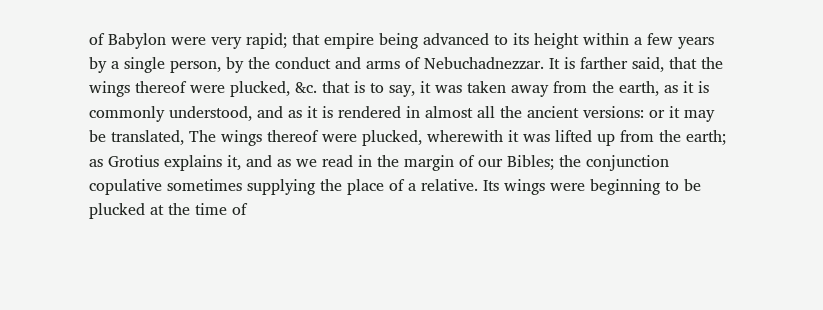of Babylon were very rapid; that empire being advanced to its height within a few years by a single person, by the conduct and arms of Nebuchadnezzar. It is farther said, that the wings thereof were plucked, &c. that is to say, it was taken away from the earth, as it is commonly understood, and as it is rendered in almost all the ancient versions: or it may be translated, The wings thereof were plucked, wherewith it was lifted up from the earth; as Grotius explains it, and as we read in the margin of our Bibles; the conjunction copulative sometimes supplying the place of a relative. Its wings were beginning to be plucked at the time of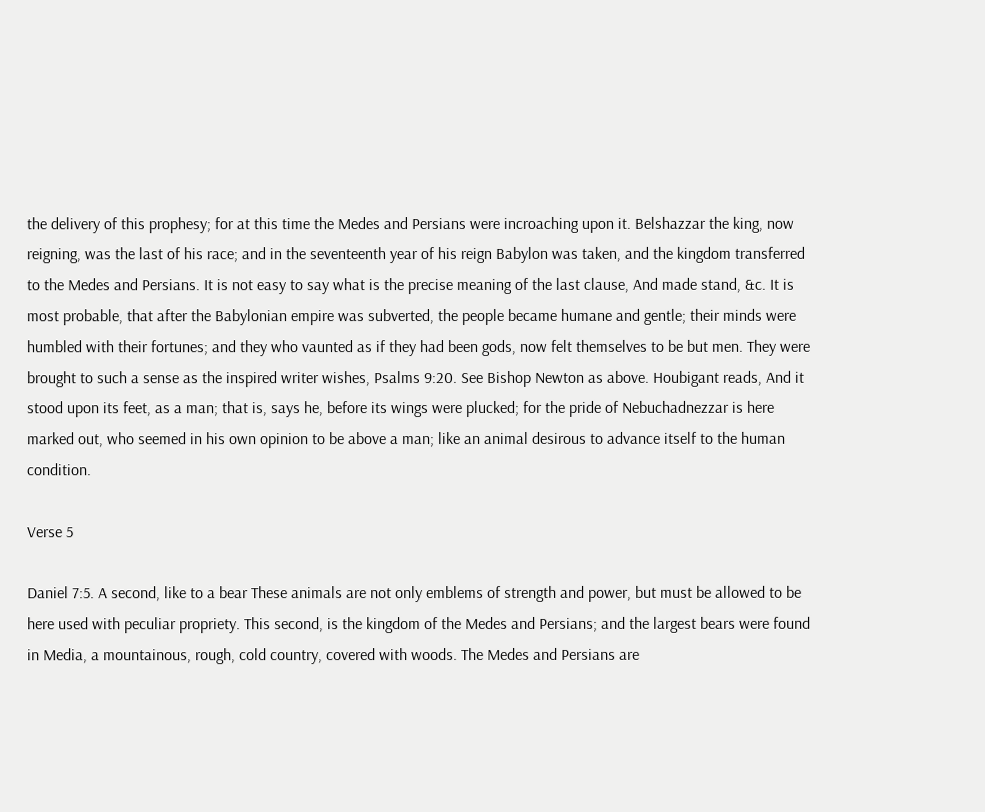the delivery of this prophesy; for at this time the Medes and Persians were incroaching upon it. Belshazzar the king, now reigning, was the last of his race; and in the seventeenth year of his reign Babylon was taken, and the kingdom transferred to the Medes and Persians. It is not easy to say what is the precise meaning of the last clause, And made stand, &c. It is most probable, that after the Babylonian empire was subverted, the people became humane and gentle; their minds were humbled with their fortunes; and they who vaunted as if they had been gods, now felt themselves to be but men. They were brought to such a sense as the inspired writer wishes, Psalms 9:20. See Bishop Newton as above. Houbigant reads, And it stood upon its feet, as a man; that is, says he, before its wings were plucked; for the pride of Nebuchadnezzar is here marked out, who seemed in his own opinion to be above a man; like an animal desirous to advance itself to the human condition.

Verse 5

Daniel 7:5. A second, like to a bear These animals are not only emblems of strength and power, but must be allowed to be here used with peculiar propriety. This second, is the kingdom of the Medes and Persians; and the largest bears were found in Media, a mountainous, rough, cold country, covered with woods. The Medes and Persians are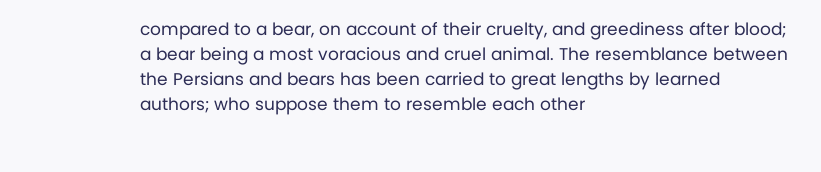compared to a bear, on account of their cruelty, and greediness after blood; a bear being a most voracious and cruel animal. The resemblance between the Persians and bears has been carried to great lengths by learned authors; who suppose them to resemble each other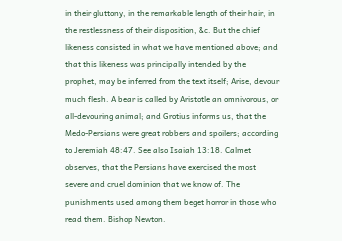in their gluttony, in the remarkable length of their hair, in the restlessness of their disposition, &c. But the chief likeness consisted in what we have mentioned above; and that this likeness was principally intended by the prophet, may be inferred from the text itself; Arise, devour much flesh. A bear is called by Aristotle an omnivorous, or all-devouring animal; and Grotius informs us, that the Medo-Persians were great robbers and spoilers; according to Jeremiah 48:47. See also Isaiah 13:18. Calmet observes, that the Persians have exercised the most severe and cruel dominion that we know of. The punishments used among them beget horror in those who read them. Bishop Newton.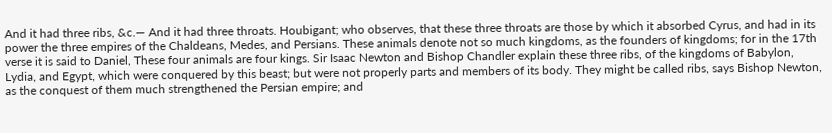And it had three ribs, &c.— And it had three throats. Houbigant; who observes, that these three throats are those by which it absorbed Cyrus, and had in its power the three empires of the Chaldeans, Medes, and Persians. These animals denote not so much kingdoms, as the founders of kingdoms; for in the 17th verse it is said to Daniel, These four animals are four kings. Sir Isaac Newton and Bishop Chandler explain these three ribs, of the kingdoms of Babylon, Lydia, and Egypt, which were conquered by this beast; but were not properly parts and members of its body. They might be called ribs, says Bishop Newton, as the conquest of them much strengthened the Persian empire; and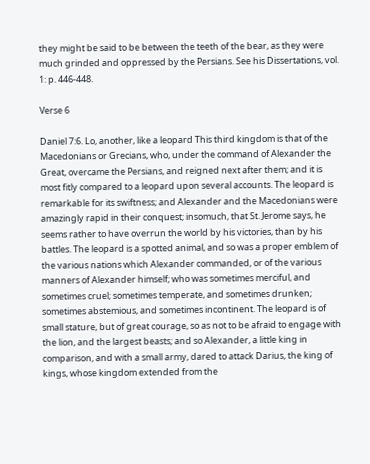they might be said to be between the teeth of the bear, as they were much grinded and oppressed by the Persians. See his Dissertations, vol. 1: p. 446-448.

Verse 6

Daniel 7:6. Lo, another, like a leopard This third kingdom is that of the Macedonians or Grecians, who, under the command of Alexander the Great, overcame the Persians, and reigned next after them; and it is most fitly compared to a leopard upon several accounts. The leopard is remarkable for its swiftness; and Alexander and the Macedonians were amazingly rapid in their conquest; insomuch, that St. Jerome says, he seems rather to have overrun the world by his victories, than by his battles. The leopard is a spotted animal, and so was a proper emblem of the various nations which Alexander commanded, or of the various manners of Alexander himself; who was sometimes merciful, and sometimes cruel; sometimes temperate, and sometimes drunken; sometimes abstemious, and sometimes incontinent. The leopard is of small stature, but of great courage, so as not to be afraid to engage with the lion, and the largest beasts; and so Alexander, a little king in comparison, and with a small army, dared to attack Darius, the king of kings, whose kingdom extended from the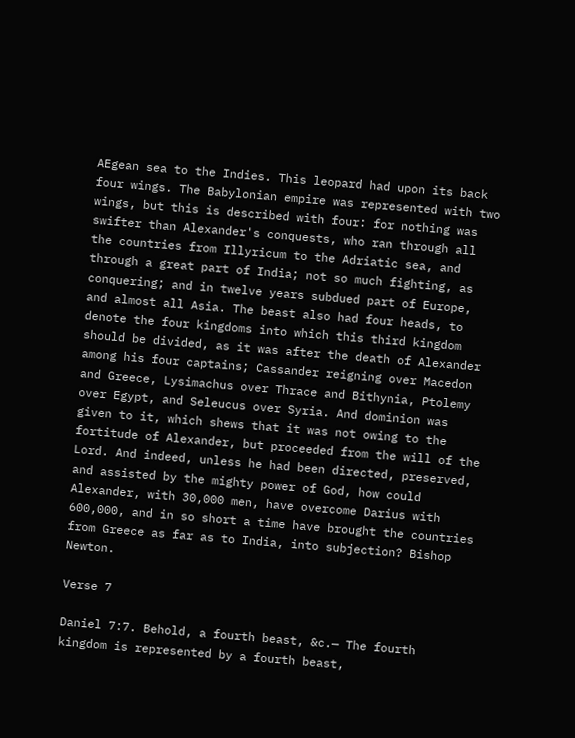AEgean sea to the Indies. This leopard had upon its back four wings. The Babylonian empire was represented with two wings, but this is described with four: for nothing was swifter than Alexander's conquests, who ran through all the countries from Illyricum to the Adriatic sea, and through a great part of India; not so much fighting, as conquering; and in twelve years subdued part of Europe, and almost all Asia. The beast also had four heads, to denote the four kingdoms into which this third kingdom should be divided, as it was after the death of Alexander among his four captains; Cassander reigning over Macedon and Greece, Lysimachus over Thrace and Bithynia, Ptolemy over Egypt, and Seleucus over Syria. And dominion was given to it, which shews that it was not owing to the fortitude of Alexander, but proceeded from the will of the Lord. And indeed, unless he had been directed, preserved, and assisted by the mighty power of God, how could Alexander, with 30,000 men, have overcome Darius with 600,000, and in so short a time have brought the countries from Greece as far as to India, into subjection? Bishop Newton.

Verse 7

Daniel 7:7. Behold, a fourth beast, &c.— The fourth kingdom is represented by a fourth beast,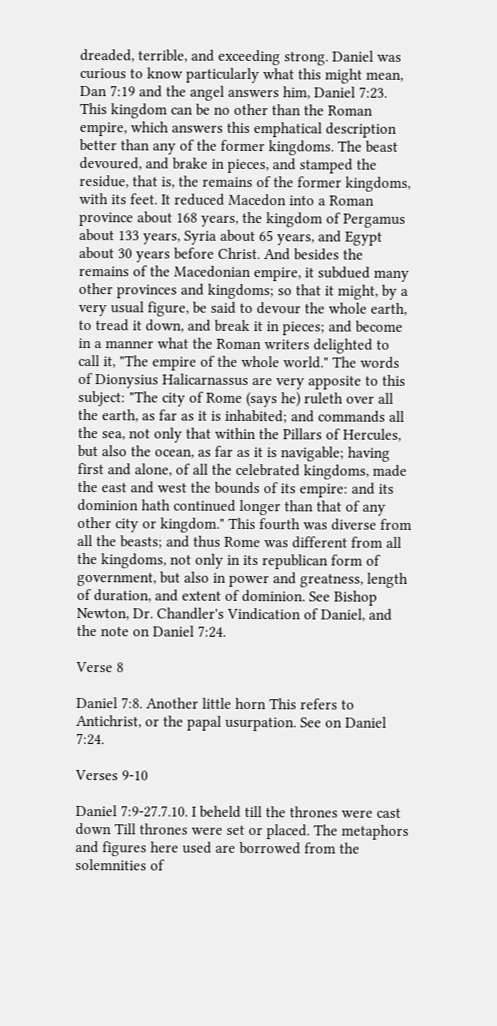dreaded, terrible, and exceeding strong. Daniel was curious to know particularly what this might mean, Dan 7:19 and the angel answers him, Daniel 7:23. This kingdom can be no other than the Roman empire, which answers this emphatical description better than any of the former kingdoms. The beast devoured, and brake in pieces, and stamped the residue, that is, the remains of the former kingdoms, with its feet. It reduced Macedon into a Roman province about 168 years, the kingdom of Pergamus about 133 years, Syria about 65 years, and Egypt about 30 years before Christ. And besides the remains of the Macedonian empire, it subdued many other provinces and kingdoms; so that it might, by a very usual figure, be said to devour the whole earth, to tread it down, and break it in pieces; and become in a manner what the Roman writers delighted to call it, "The empire of the whole world." The words of Dionysius Halicarnassus are very apposite to this subject: "The city of Rome (says he) ruleth over all the earth, as far as it is inhabited; and commands all the sea, not only that within the Pillars of Hercules, but also the ocean, as far as it is navigable; having first and alone, of all the celebrated kingdoms, made the east and west the bounds of its empire: and its dominion hath continued longer than that of any other city or kingdom." This fourth was diverse from all the beasts; and thus Rome was different from all the kingdoms, not only in its republican form of government, but also in power and greatness, length of duration, and extent of dominion. See Bishop Newton, Dr. Chandler's Vindication of Daniel, and the note on Daniel 7:24.

Verse 8

Daniel 7:8. Another little horn This refers to Antichrist, or the papal usurpation. See on Daniel 7:24.

Verses 9-10

Daniel 7:9-27.7.10. I beheld till the thrones were cast down Till thrones were set or placed. The metaphors and figures here used are borrowed from the solemnities of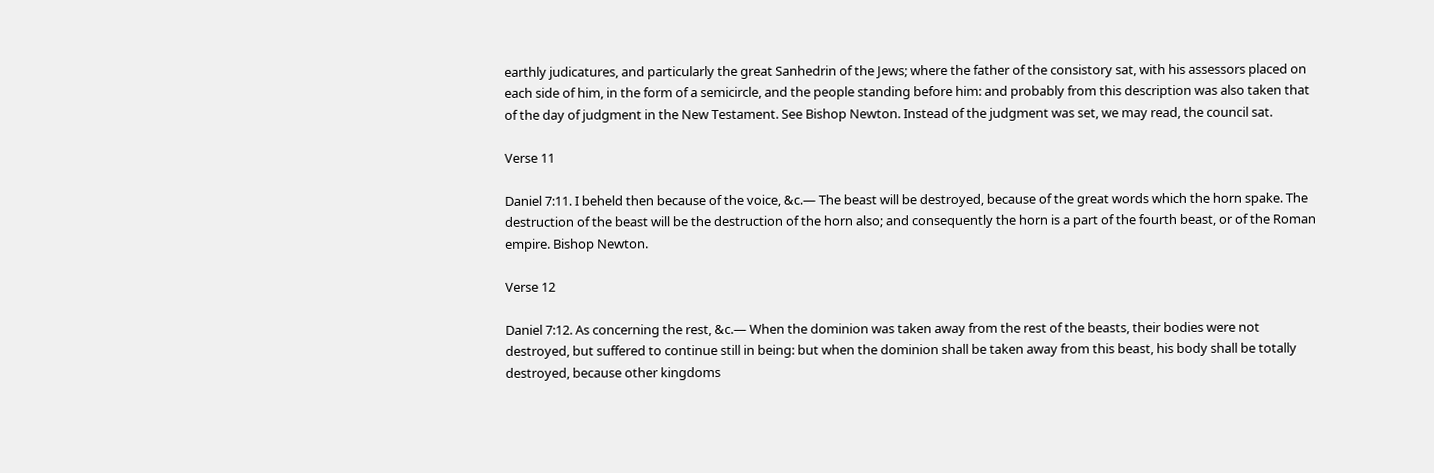earthly judicatures, and particularly the great Sanhedrin of the Jews; where the father of the consistory sat, with his assessors placed on each side of him, in the form of a semicircle, and the people standing before him: and probably from this description was also taken that of the day of judgment in the New Testament. See Bishop Newton. Instead of the judgment was set, we may read, the council sat.

Verse 11

Daniel 7:11. I beheld then because of the voice, &c.— The beast will be destroyed, because of the great words which the horn spake. The destruction of the beast will be the destruction of the horn also; and consequently the horn is a part of the fourth beast, or of the Roman empire. Bishop Newton.

Verse 12

Daniel 7:12. As concerning the rest, &c.— When the dominion was taken away from the rest of the beasts, their bodies were not destroyed, but suffered to continue still in being: but when the dominion shall be taken away from this beast, his body shall be totally destroyed, because other kingdoms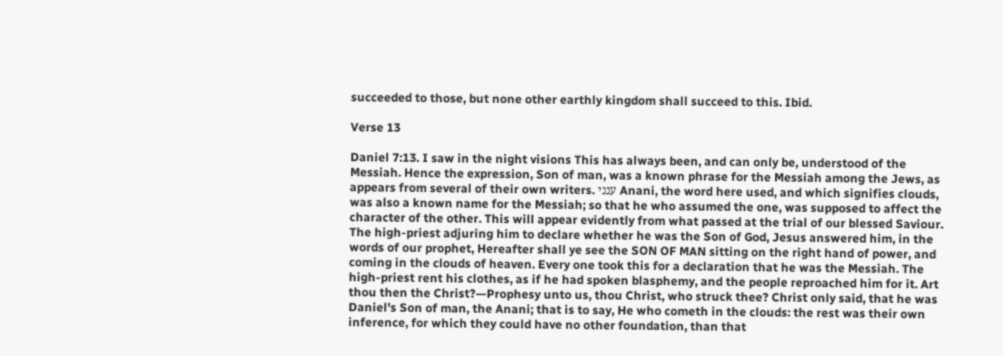succeeded to those, but none other earthly kingdom shall succeed to this. Ibid.

Verse 13

Daniel 7:13. I saw in the night visions This has always been, and can only be, understood of the Messiah. Hence the expression, Son of man, was a known phrase for the Messiah among the Jews, as appears from several of their own writers. ענני Anani, the word here used, and which signifies clouds, was also a known name for the Messiah; so that he who assumed the one, was supposed to affect the character of the other. This will appear evidently from what passed at the trial of our blessed Saviour. The high-priest adjuring him to declare whether he was the Son of God, Jesus answered him, in the words of our prophet, Hereafter shall ye see the SON OF MAN sitting on the right hand of power, and coming in the clouds of heaven. Every one took this for a declaration that he was the Messiah. The high-priest rent his clothes, as if he had spoken blasphemy, and the people reproached him for it. Art thou then the Christ?—Prophesy unto us, thou Christ, who struck thee? Christ only said, that he was Daniel's Son of man, the Anani; that is to say, He who cometh in the clouds: the rest was their own inference, for which they could have no other foundation, than that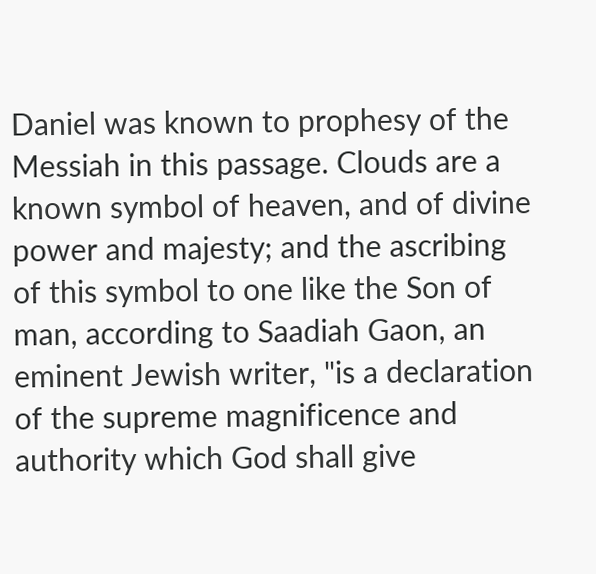Daniel was known to prophesy of the Messiah in this passage. Clouds are a known symbol of heaven, and of divine power and majesty; and the ascribing of this symbol to one like the Son of man, according to Saadiah Gaon, an eminent Jewish writer, "is a declaration of the supreme magnificence and authority which God shall give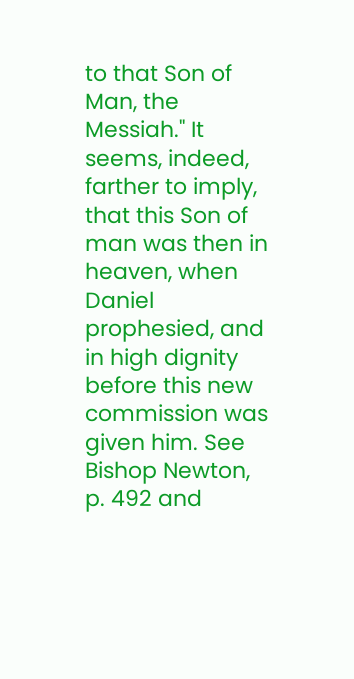to that Son of Man, the Messiah." It seems, indeed, farther to imply, that this Son of man was then in heaven, when Daniel prophesied, and in high dignity before this new commission was given him. See Bishop Newton, p. 492 and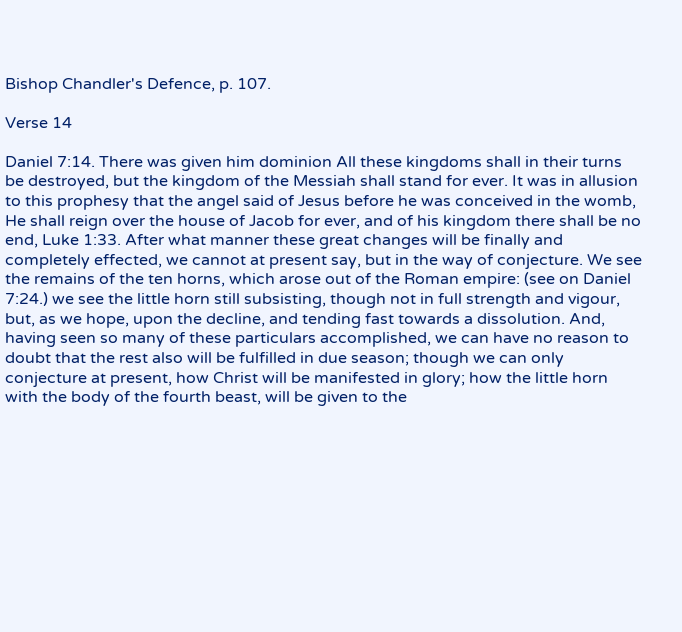Bishop Chandler's Defence, p. 107.

Verse 14

Daniel 7:14. There was given him dominion All these kingdoms shall in their turns be destroyed, but the kingdom of the Messiah shall stand for ever. It was in allusion to this prophesy that the angel said of Jesus before he was conceived in the womb, He shall reign over the house of Jacob for ever, and of his kingdom there shall be no end, Luke 1:33. After what manner these great changes will be finally and completely effected, we cannot at present say, but in the way of conjecture. We see the remains of the ten horns, which arose out of the Roman empire: (see on Daniel 7:24.) we see the little horn still subsisting, though not in full strength and vigour, but, as we hope, upon the decline, and tending fast towards a dissolution. And, having seen so many of these particulars accomplished, we can have no reason to doubt that the rest also will be fulfilled in due season; though we can only conjecture at present, how Christ will be manifested in glory; how the little horn with the body of the fourth beast, will be given to the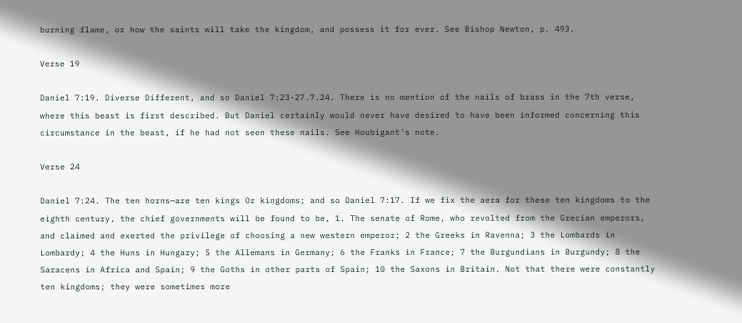burning flame, or how the saints will take the kingdom, and possess it for ever. See Bishop Newton, p. 493.

Verse 19

Daniel 7:19. Diverse Different, and so Daniel 7:23-27.7.24. There is no mention of the nails of brass in the 7th verse, where this beast is first described. But Daniel certainly would never have desired to have been informed concerning this circumstance in the beast, if he had not seen these nails. See Houbigant's note.

Verse 24

Daniel 7:24. The ten horns—are ten kings Or kingdoms; and so Daniel 7:17. If we fix the aera for these ten kingdoms to the eighth century, the chief governments will be found to be, 1. The senate of Rome, who revolted from the Grecian emperors, and claimed and exerted the privilege of choosing a new western emperor; 2 the Greeks in Ravenna; 3 the Lombards in Lombardy; 4 the Huns in Hungary; 5 the Allemans in Germany; 6 the Franks in France; 7 the Burgundians in Burgundy; 8 the Saracens in Africa and Spain; 9 the Goths in other parts of Spain; 10 the Saxons in Britain. Not that there were constantly ten kingdoms; they were sometimes more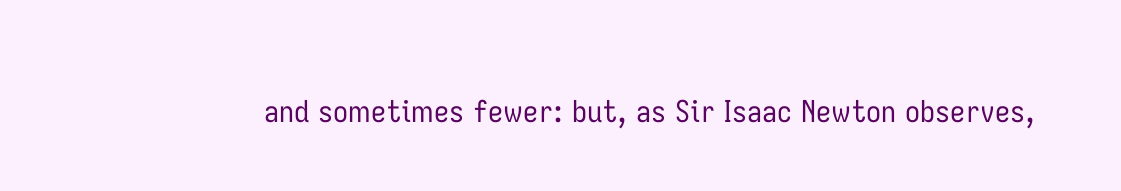and sometimes fewer: but, as Sir Isaac Newton observes,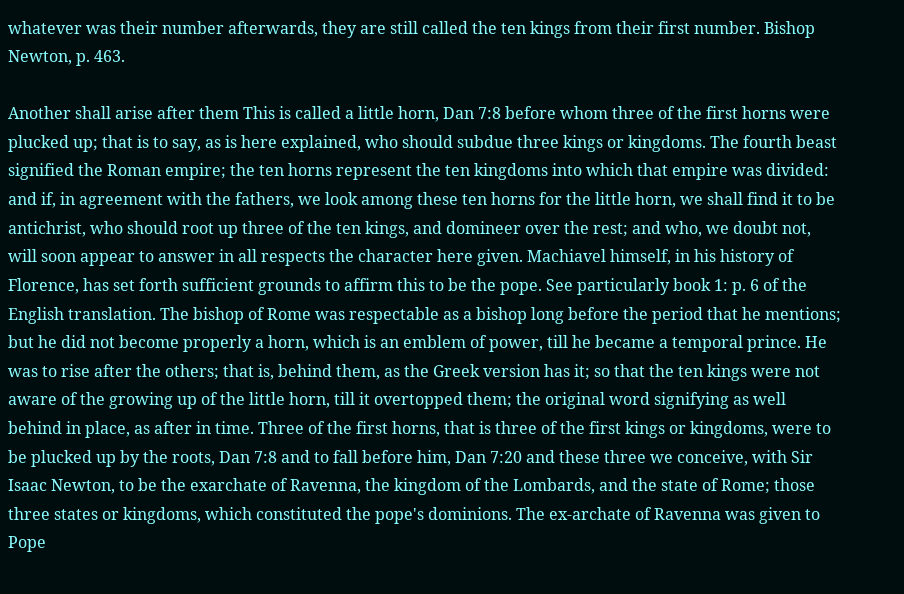whatever was their number afterwards, they are still called the ten kings from their first number. Bishop Newton, p. 463.

Another shall arise after them This is called a little horn, Dan 7:8 before whom three of the first horns were plucked up; that is to say, as is here explained, who should subdue three kings or kingdoms. The fourth beast signified the Roman empire; the ten horns represent the ten kingdoms into which that empire was divided: and if, in agreement with the fathers, we look among these ten horns for the little horn, we shall find it to be antichrist, who should root up three of the ten kings, and domineer over the rest; and who, we doubt not, will soon appear to answer in all respects the character here given. Machiavel himself, in his history of Florence, has set forth sufficient grounds to affirm this to be the pope. See particularly book 1: p. 6 of the English translation. The bishop of Rome was respectable as a bishop long before the period that he mentions; but he did not become properly a horn, which is an emblem of power, till he became a temporal prince. He was to rise after the others; that is, behind them, as the Greek version has it; so that the ten kings were not aware of the growing up of the little horn, till it overtopped them; the original word signifying as well behind in place, as after in time. Three of the first horns, that is three of the first kings or kingdoms, were to be plucked up by the roots, Dan 7:8 and to fall before him, Dan 7:20 and these three we conceive, with Sir Isaac Newton, to be the exarchate of Ravenna, the kingdom of the Lombards, and the state of Rome; those three states or kingdoms, which constituted the pope's dominions. The ex-archate of Ravenna was given to Pope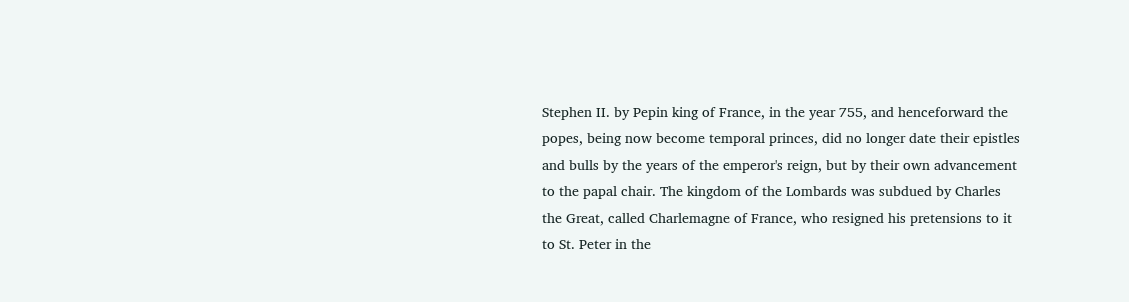Stephen II. by Pepin king of France, in the year 755, and henceforward the popes, being now become temporal princes, did no longer date their epistles and bulls by the years of the emperor's reign, but by their own advancement to the papal chair. The kingdom of the Lombards was subdued by Charles the Great, called Charlemagne of France, who resigned his pretensions to it to St. Peter in the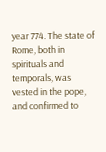year 774. The state of Rome, both in spirituals and temporals, was vested in the pope, and confirmed to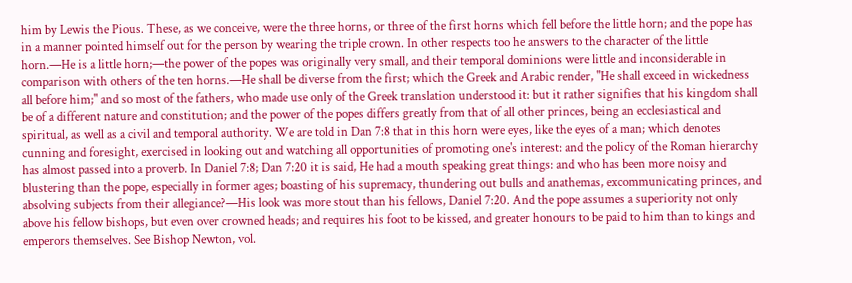him by Lewis the Pious. These, as we conceive, were the three horns, or three of the first horns which fell before the little horn; and the pope has in a manner pointed himself out for the person by wearing the triple crown. In other respects too he answers to the character of the little horn.—He is a little horn;—the power of the popes was originally very small, and their temporal dominions were little and inconsiderable in comparison with others of the ten horns.—He shall be diverse from the first; which the Greek and Arabic render, "He shall exceed in wickedness all before him;" and so most of the fathers, who made use only of the Greek translation understood it: but it rather signifies that his kingdom shall be of a different nature and constitution; and the power of the popes differs greatly from that of all other princes, being an ecclesiastical and spiritual, as well as a civil and temporal authority. We are told in Dan 7:8 that in this horn were eyes, like the eyes of a man; which denotes cunning and foresight, exercised in looking out and watching all opportunities of promoting one's interest: and the policy of the Roman hierarchy has almost passed into a proverb. In Daniel 7:8; Dan 7:20 it is said, He had a mouth speaking great things: and who has been more noisy and blustering than the pope, especially in former ages; boasting of his supremacy, thundering out bulls and anathemas, excommunicating princes, and absolving subjects from their allegiance?—His look was more stout than his fellows, Daniel 7:20. And the pope assumes a superiority not only above his fellow bishops, but even over crowned heads; and requires his foot to be kissed, and greater honours to be paid to him than to kings and emperors themselves. See Bishop Newton, vol.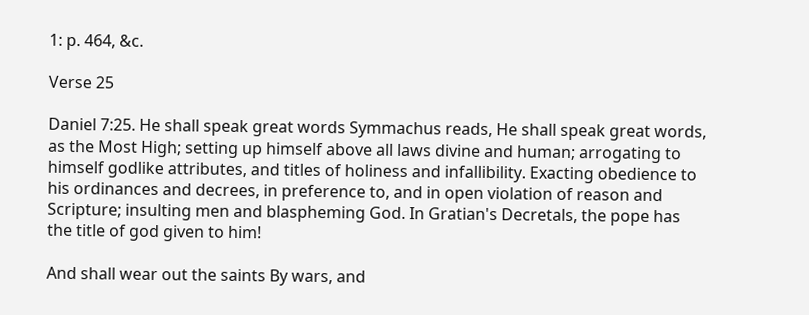1: p. 464, &c.

Verse 25

Daniel 7:25. He shall speak great words Symmachus reads, He shall speak great words, as the Most High; setting up himself above all laws divine and human; arrogating to himself godlike attributes, and titles of holiness and infallibility. Exacting obedience to his ordinances and decrees, in preference to, and in open violation of reason and Scripture; insulting men and blaspheming God. In Gratian's Decretals, the pope has the title of god given to him!

And shall wear out the saints By wars, and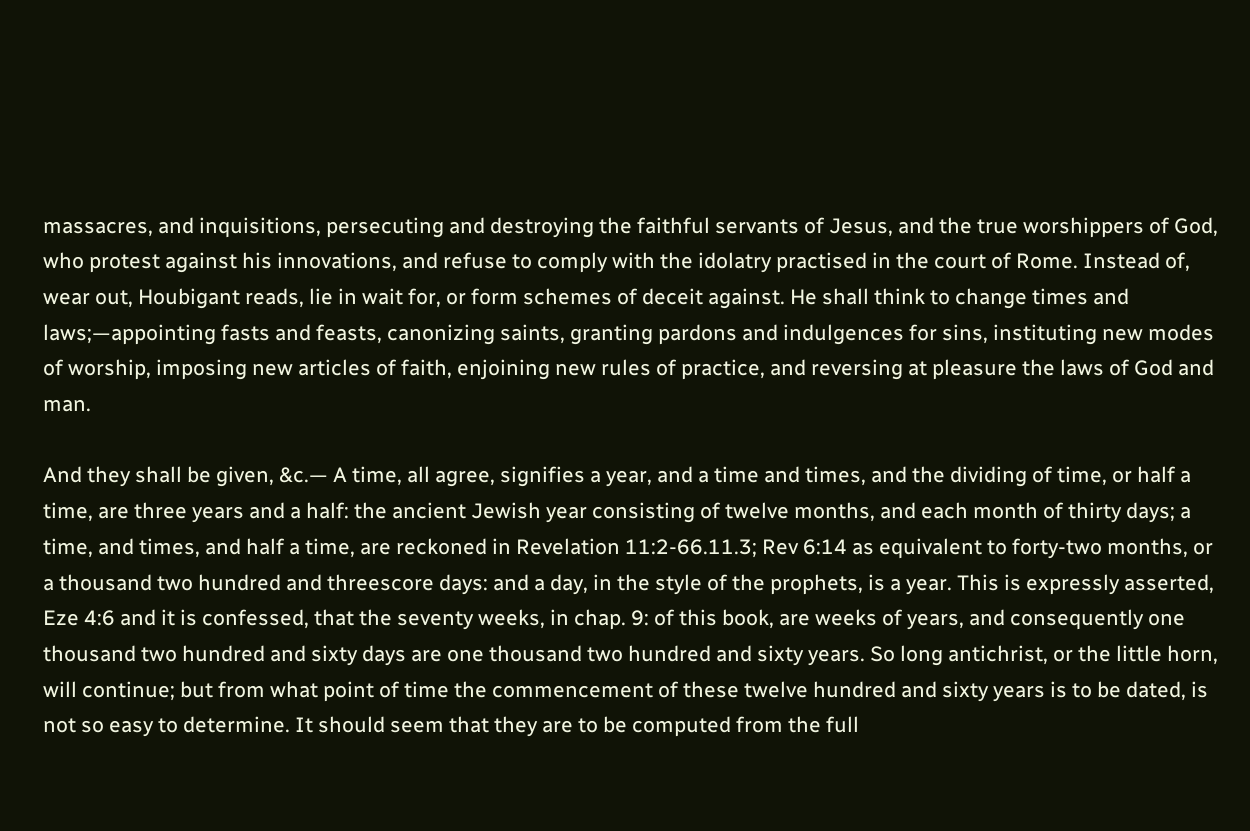massacres, and inquisitions, persecuting and destroying the faithful servants of Jesus, and the true worshippers of God, who protest against his innovations, and refuse to comply with the idolatry practised in the court of Rome. Instead of, wear out, Houbigant reads, lie in wait for, or form schemes of deceit against. He shall think to change times and laws;—appointing fasts and feasts, canonizing saints, granting pardons and indulgences for sins, instituting new modes of worship, imposing new articles of faith, enjoining new rules of practice, and reversing at pleasure the laws of God and man.

And they shall be given, &c.— A time, all agree, signifies a year, and a time and times, and the dividing of time, or half a time, are three years and a half: the ancient Jewish year consisting of twelve months, and each month of thirty days; a time, and times, and half a time, are reckoned in Revelation 11:2-66.11.3; Rev 6:14 as equivalent to forty-two months, or a thousand two hundred and threescore days: and a day, in the style of the prophets, is a year. This is expressly asserted, Eze 4:6 and it is confessed, that the seventy weeks, in chap. 9: of this book, are weeks of years, and consequently one thousand two hundred and sixty days are one thousand two hundred and sixty years. So long antichrist, or the little horn, will continue; but from what point of time the commencement of these twelve hundred and sixty years is to be dated, is not so easy to determine. It should seem that they are to be computed from the full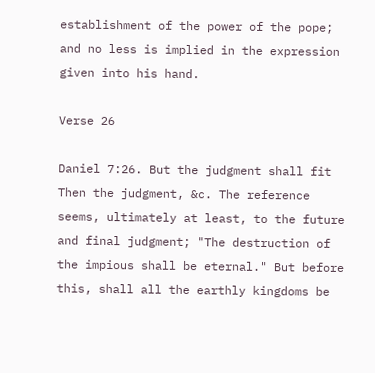establishment of the power of the pope; and no less is implied in the expression given into his hand.

Verse 26

Daniel 7:26. But the judgment shall fit Then the judgment, &c. The reference seems, ultimately at least, to the future and final judgment; "The destruction of the impious shall be eternal." But before this, shall all the earthly kingdoms be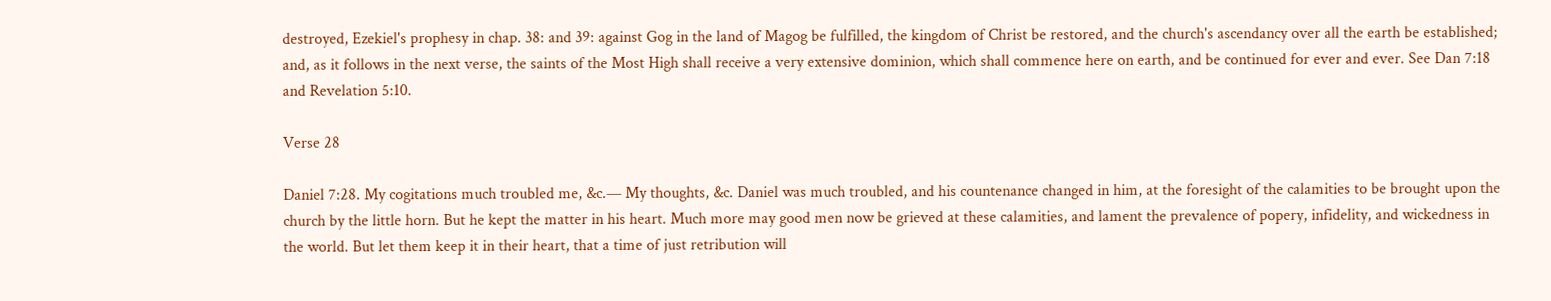destroyed, Ezekiel's prophesy in chap. 38: and 39: against Gog in the land of Magog be fulfilled, the kingdom of Christ be restored, and the church's ascendancy over all the earth be established; and, as it follows in the next verse, the saints of the Most High shall receive a very extensive dominion, which shall commence here on earth, and be continued for ever and ever. See Dan 7:18 and Revelation 5:10.

Verse 28

Daniel 7:28. My cogitations much troubled me, &c.— My thoughts, &c. Daniel was much troubled, and his countenance changed in him, at the foresight of the calamities to be brought upon the church by the little horn. But he kept the matter in his heart. Much more may good men now be grieved at these calamities, and lament the prevalence of popery, infidelity, and wickedness in the world. But let them keep it in their heart, that a time of just retribution will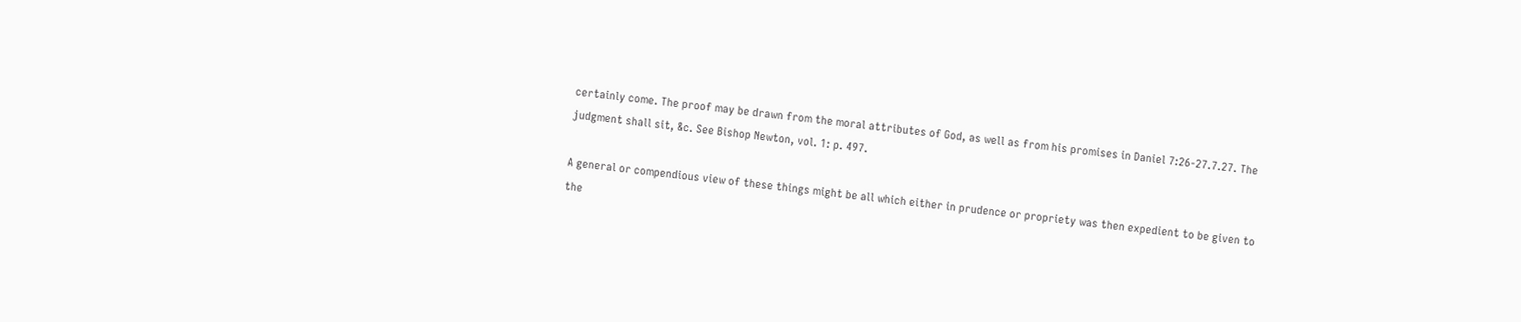certainly come. The proof may be drawn from the moral attributes of God, as well as from his promises in Daniel 7:26-27.7.27. The judgment shall sit, &c. See Bishop Newton, vol. 1: p. 497.

A general or compendious view of these things might be all which either in prudence or propriety was then expedient to be given to the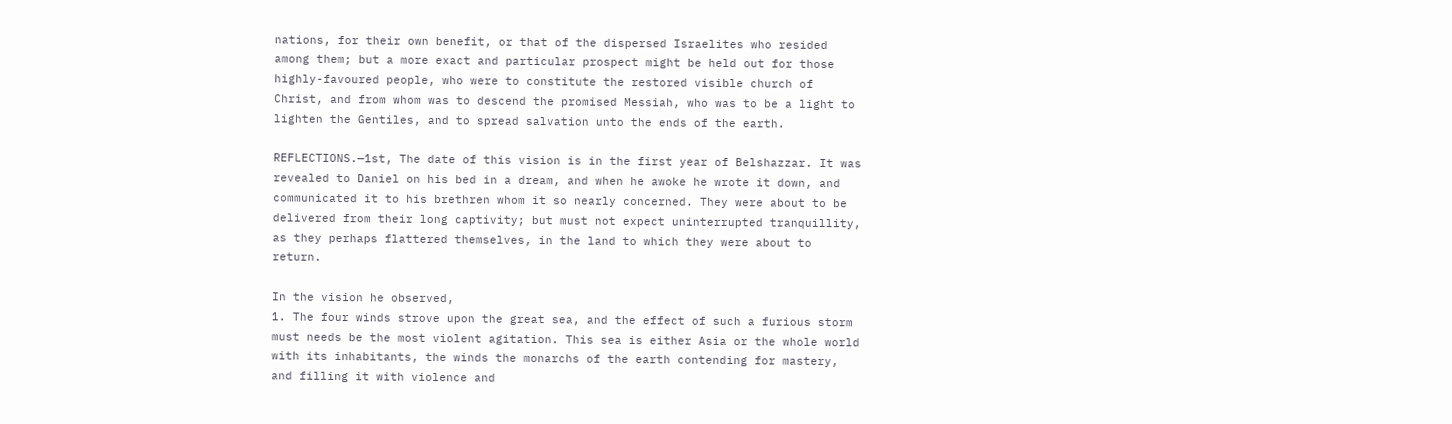nations, for their own benefit, or that of the dispersed Israelites who resided among them; but a more exact and particular prospect might be held out for those highly-favoured people, who were to constitute the restored visible church of Christ, and from whom was to descend the promised Messiah, who was to be a light to lighten the Gentiles, and to spread salvation unto the ends of the earth.

REFLECTIONS.—1st, The date of this vision is in the first year of Belshazzar. It was revealed to Daniel on his bed in a dream, and when he awoke he wrote it down, and communicated it to his brethren whom it so nearly concerned. They were about to be delivered from their long captivity; but must not expect uninterrupted tranquillity, as they perhaps flattered themselves, in the land to which they were about to return.

In the vision he observed,
1. The four winds strove upon the great sea, and the effect of such a furious storm must needs be the most violent agitation. This sea is either Asia or the whole world with its inhabitants, the winds the monarchs of the earth contending for mastery, and filling it with violence and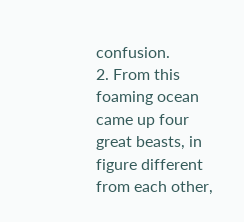confusion.
2. From this foaming ocean came up four great beasts, in figure different from each other,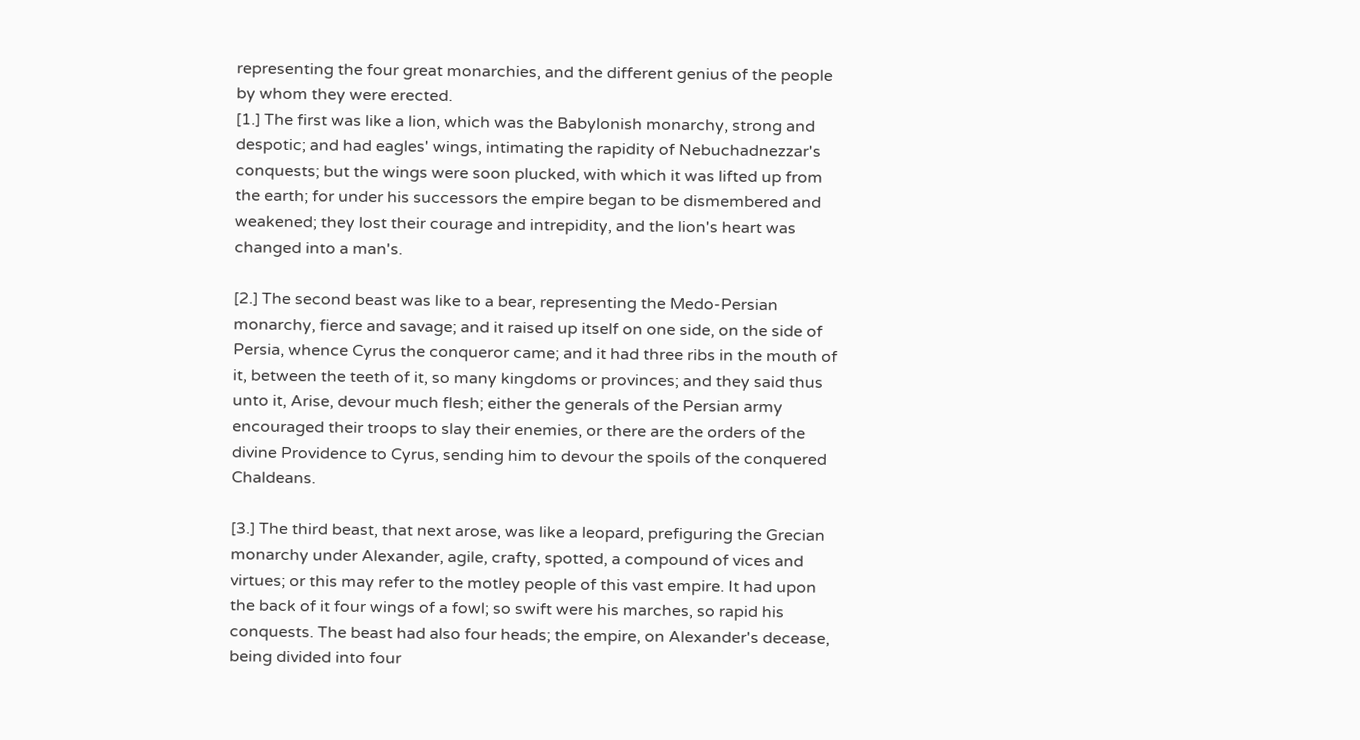representing the four great monarchies, and the different genius of the people by whom they were erected.
[1.] The first was like a lion, which was the Babylonish monarchy, strong and despotic; and had eagles' wings, intimating the rapidity of Nebuchadnezzar's conquests; but the wings were soon plucked, with which it was lifted up from the earth; for under his successors the empire began to be dismembered and weakened; they lost their courage and intrepidity, and the lion's heart was changed into a man's.

[2.] The second beast was like to a bear, representing the Medo-Persian monarchy, fierce and savage; and it raised up itself on one side, on the side of Persia, whence Cyrus the conqueror came; and it had three ribs in the mouth of it, between the teeth of it, so many kingdoms or provinces; and they said thus unto it, Arise, devour much flesh; either the generals of the Persian army encouraged their troops to slay their enemies, or there are the orders of the divine Providence to Cyrus, sending him to devour the spoils of the conquered Chaldeans.

[3.] The third beast, that next arose, was like a leopard, prefiguring the Grecian monarchy under Alexander, agile, crafty, spotted, a compound of vices and virtues; or this may refer to the motley people of this vast empire. It had upon the back of it four wings of a fowl; so swift were his marches, so rapid his conquests. The beast had also four heads; the empire, on Alexander's decease, being divided into four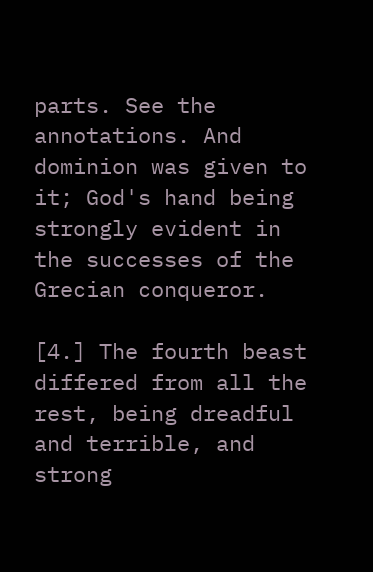parts. See the annotations. And dominion was given to it; God's hand being strongly evident in the successes of the Grecian conqueror.

[4.] The fourth beast differed from all the rest, being dreadful and terrible, and strong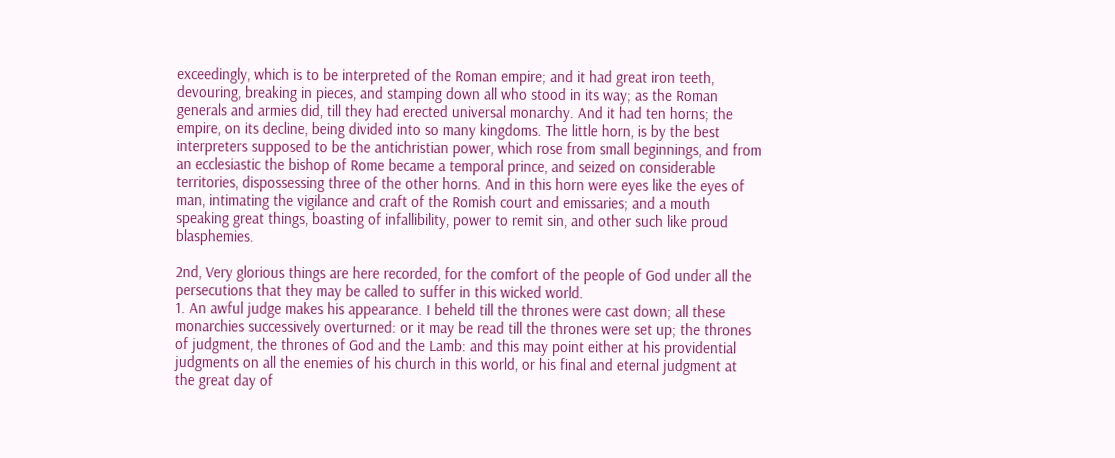exceedingly, which is to be interpreted of the Roman empire; and it had great iron teeth, devouring, breaking in pieces, and stamping down all who stood in its way; as the Roman generals and armies did, till they had erected universal monarchy. And it had ten horns; the empire, on its decline, being divided into so many kingdoms. The little horn, is by the best interpreters supposed to be the antichristian power, which rose from small beginnings, and from an ecclesiastic the bishop of Rome became a temporal prince, and seized on considerable territories, dispossessing three of the other horns. And in this horn were eyes like the eyes of man, intimating the vigilance and craft of the Romish court and emissaries; and a mouth speaking great things, boasting of infallibility, power to remit sin, and other such like proud blasphemies.

2nd, Very glorious things are here recorded, for the comfort of the people of God under all the persecutions that they may be called to suffer in this wicked world.
1. An awful judge makes his appearance. I beheld till the thrones were cast down; all these monarchies successively overturned: or it may be read till the thrones were set up; the thrones of judgment, the thrones of God and the Lamb: and this may point either at his providential judgments on all the enemies of his church in this world, or his final and eternal judgment at the great day of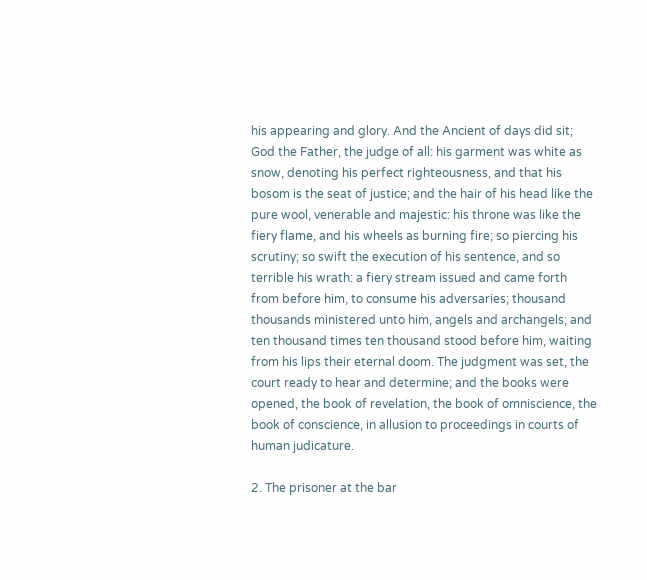his appearing and glory. And the Ancient of days did sit; God the Father, the judge of all: his garment was white as snow, denoting his perfect righteousness, and that his bosom is the seat of justice; and the hair of his head like the pure wool, venerable and majestic: his throne was like the fiery flame, and his wheels as burning fire; so piercing his scrutiny; so swift the execution of his sentence, and so terrible his wrath: a fiery stream issued and came forth from before him, to consume his adversaries; thousand thousands ministered unto him, angels and archangels; and ten thousand times ten thousand stood before him, waiting from his lips their eternal doom. The judgment was set, the court ready to hear and determine; and the books were opened, the book of revelation, the book of omniscience, the book of conscience, in allusion to proceedings in courts of human judicature.

2. The prisoner at the bar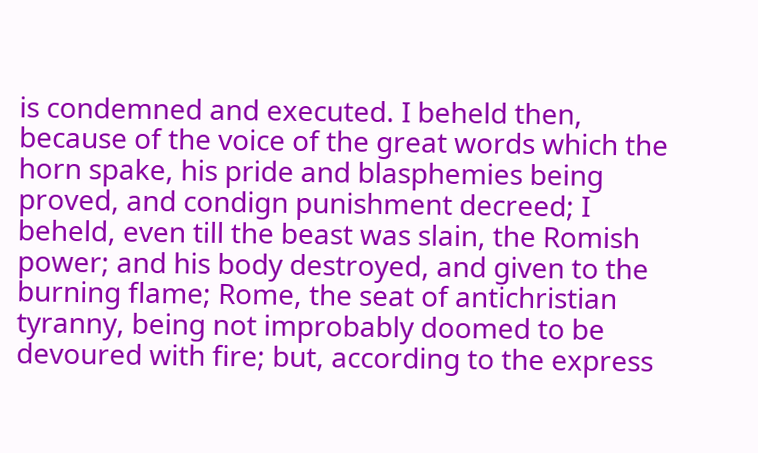is condemned and executed. I beheld then, because of the voice of the great words which the horn spake, his pride and blasphemies being proved, and condign punishment decreed; I beheld, even till the beast was slain, the Romish power; and his body destroyed, and given to the burning flame; Rome, the seat of antichristian tyranny, being not improbably doomed to be devoured with fire; but, according to the express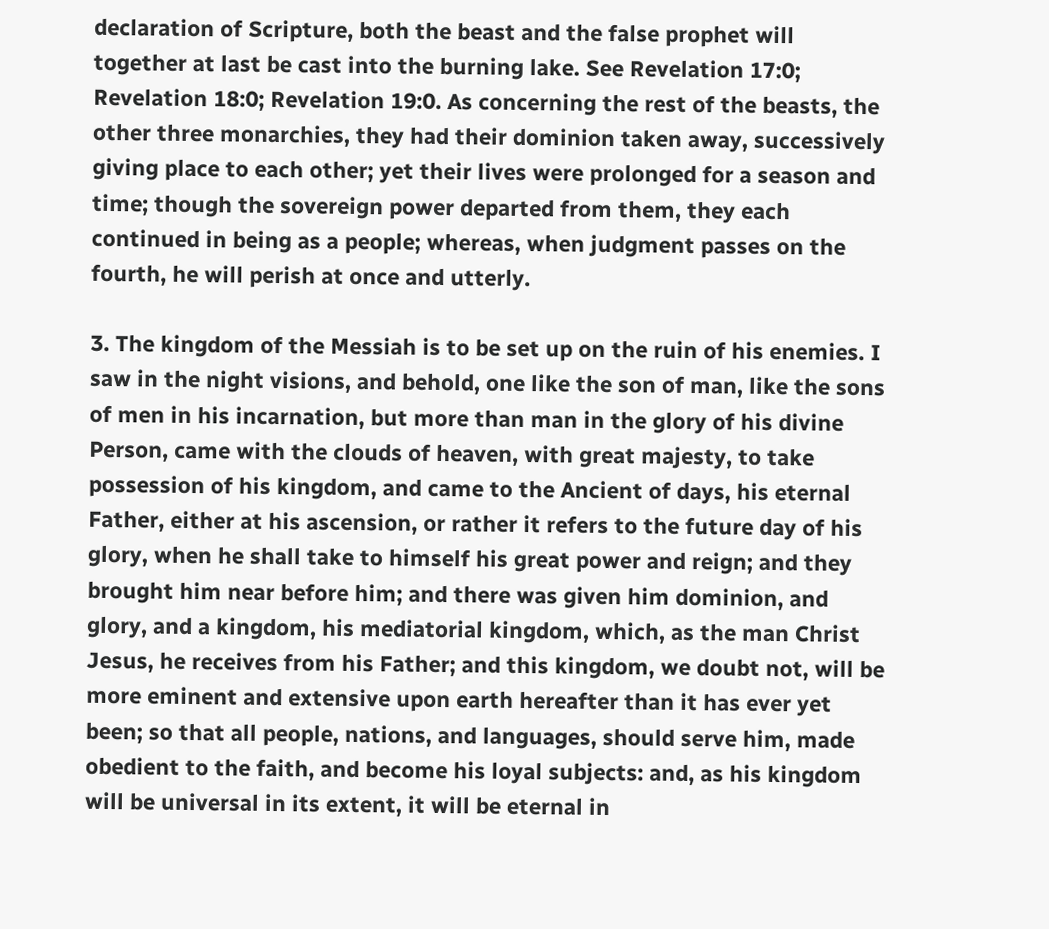declaration of Scripture, both the beast and the false prophet will together at last be cast into the burning lake. See Revelation 17:0; Revelation 18:0; Revelation 19:0. As concerning the rest of the beasts, the other three monarchies, they had their dominion taken away, successively giving place to each other; yet their lives were prolonged for a season and time; though the sovereign power departed from them, they each continued in being as a people; whereas, when judgment passes on the fourth, he will perish at once and utterly.

3. The kingdom of the Messiah is to be set up on the ruin of his enemies. I saw in the night visions, and behold, one like the son of man, like the sons of men in his incarnation, but more than man in the glory of his divine Person, came with the clouds of heaven, with great majesty, to take possession of his kingdom, and came to the Ancient of days, his eternal Father, either at his ascension, or rather it refers to the future day of his glory, when he shall take to himself his great power and reign; and they brought him near before him; and there was given him dominion, and glory, and a kingdom, his mediatorial kingdom, which, as the man Christ Jesus, he receives from his Father; and this kingdom, we doubt not, will be more eminent and extensive upon earth hereafter than it has ever yet been; so that all people, nations, and languages, should serve him, made obedient to the faith, and become his loyal subjects: and, as his kingdom will be universal in its extent, it will be eternal in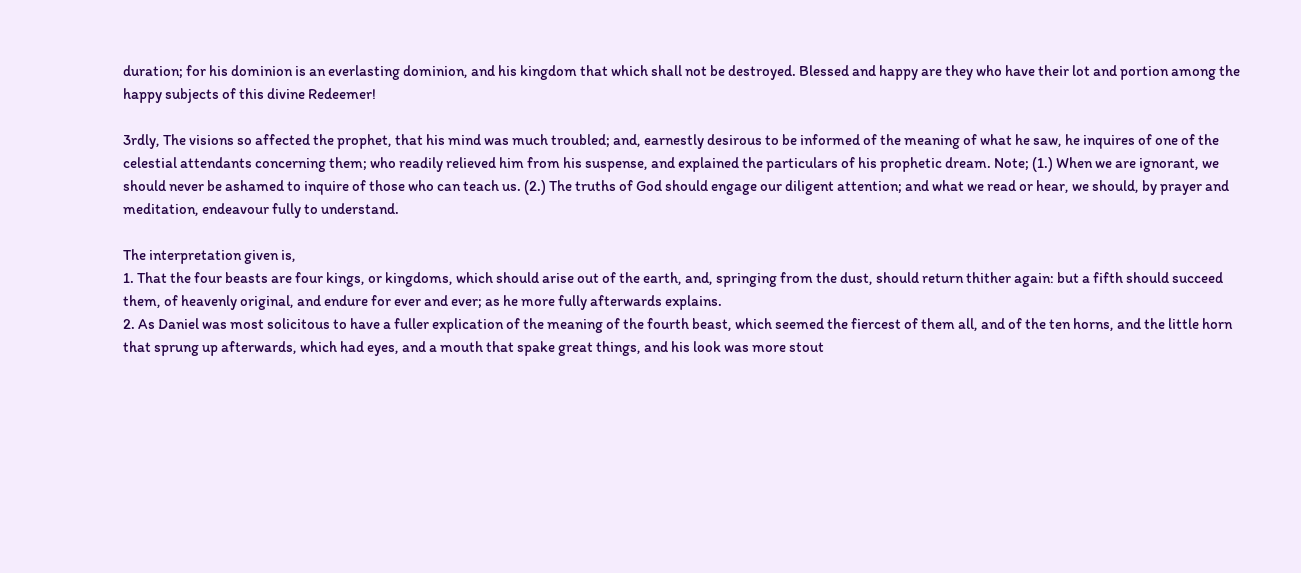duration; for his dominion is an everlasting dominion, and his kingdom that which shall not be destroyed. Blessed and happy are they who have their lot and portion among the happy subjects of this divine Redeemer!

3rdly, The visions so affected the prophet, that his mind was much troubled; and, earnestly desirous to be informed of the meaning of what he saw, he inquires of one of the celestial attendants concerning them; who readily relieved him from his suspense, and explained the particulars of his prophetic dream. Note; (1.) When we are ignorant, we should never be ashamed to inquire of those who can teach us. (2.) The truths of God should engage our diligent attention; and what we read or hear, we should, by prayer and meditation, endeavour fully to understand.

The interpretation given is,
1. That the four beasts are four kings, or kingdoms, which should arise out of the earth, and, springing from the dust, should return thither again: but a fifth should succeed them, of heavenly original, and endure for ever and ever; as he more fully afterwards explains.
2. As Daniel was most solicitous to have a fuller explication of the meaning of the fourth beast, which seemed the fiercest of them all, and of the ten horns, and the little horn that sprung up afterwards, which had eyes, and a mouth that spake great things, and his look was more stout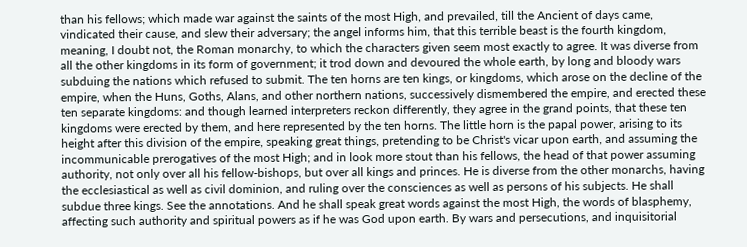than his fellows; which made war against the saints of the most High, and prevailed, till the Ancient of days came, vindicated their cause, and slew their adversary; the angel informs him, that this terrible beast is the fourth kingdom, meaning, I doubt not, the Roman monarchy, to which the characters given seem most exactly to agree. It was diverse from all the other kingdoms in its form of government; it trod down and devoured the whole earth, by long and bloody wars subduing the nations which refused to submit. The ten horns are ten kings, or kingdoms, which arose on the decline of the empire, when the Huns, Goths, Alans, and other northern nations, successively dismembered the empire, and erected these ten separate kingdoms: and though learned interpreters reckon differently, they agree in the grand points, that these ten kingdoms were erected by them, and here represented by the ten horns. The little horn is the papal power, arising to its height after this division of the empire, speaking great things, pretending to be Christ's vicar upon earth, and assuming the incommunicable prerogatives of the most High; and in look more stout than his fellows, the head of that power assuming authority, not only over all his fellow-bishops, but over all kings and princes. He is diverse from the other monarchs, having the ecclesiastical as well as civil dominion, and ruling over the consciences as well as persons of his subjects. He shall subdue three kings. See the annotations. And he shall speak great words against the most High, the words of blasphemy, affecting such authority and spiritual powers as if he was God upon earth. By wars and persecutions, and inquisitorial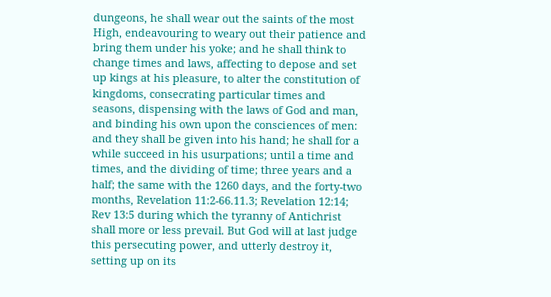dungeons, he shall wear out the saints of the most High, endeavouring to weary out their patience and bring them under his yoke; and he shall think to change times and laws, affecting to depose and set up kings at his pleasure, to alter the constitution of kingdoms, consecrating particular times and seasons, dispensing with the laws of God and man, and binding his own upon the consciences of men: and they shall be given into his hand; he shall for a while succeed in his usurpations; until a time and times, and the dividing of time; three years and a half; the same with the 1260 days, and the forty-two months, Revelation 11:2-66.11.3; Revelation 12:14; Rev 13:5 during which the tyranny of Antichrist shall more or less prevail. But God will at last judge this persecuting power, and utterly destroy it, setting up on its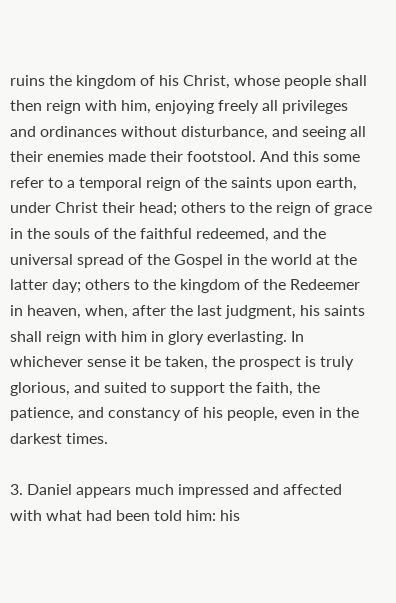ruins the kingdom of his Christ, whose people shall then reign with him, enjoying freely all privileges and ordinances without disturbance, and seeing all their enemies made their footstool. And this some refer to a temporal reign of the saints upon earth, under Christ their head; others to the reign of grace in the souls of the faithful redeemed, and the universal spread of the Gospel in the world at the latter day; others to the kingdom of the Redeemer in heaven, when, after the last judgment, his saints shall reign with him in glory everlasting. In whichever sense it be taken, the prospect is truly glorious, and suited to support the faith, the patience, and constancy of his people, even in the darkest times.

3. Daniel appears much impressed and affected with what had been told him: his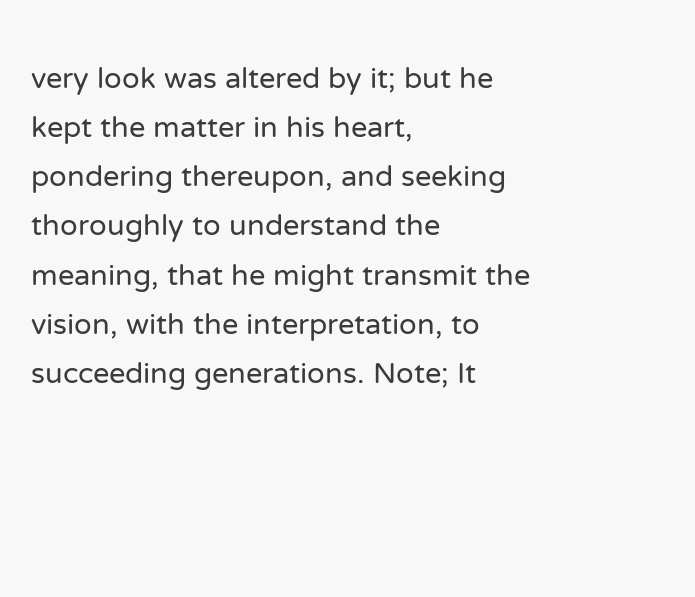very look was altered by it; but he kept the matter in his heart, pondering thereupon, and seeking thoroughly to understand the meaning, that he might transmit the vision, with the interpretation, to succeeding generations. Note; It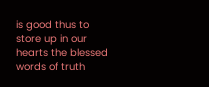is good thus to store up in our hearts the blessed words of truth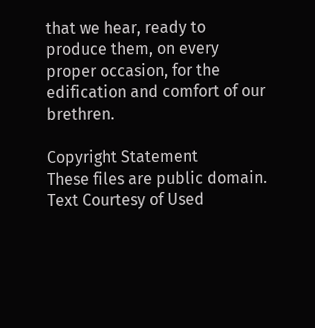that we hear, ready to produce them, on every proper occasion, for the edification and comfort of our brethren.

Copyright Statement
These files are public domain.
Text Courtesy of Used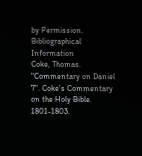by Permission.
Bibliographical Information
Coke, Thomas. "Commentary on Daniel 7". Coke's Commentary on the Holy Bible. 1801-1803.